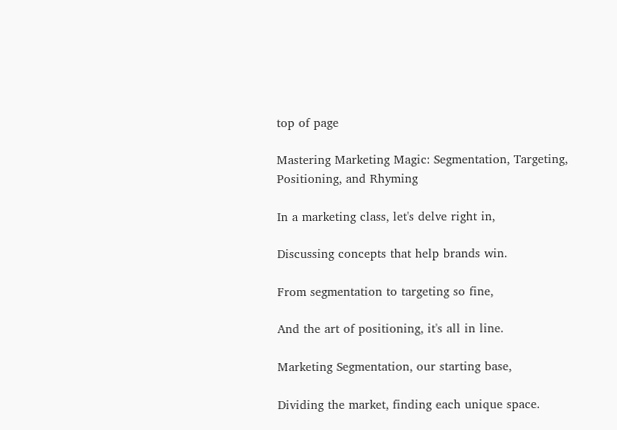top of page

Mastering Marketing Magic: Segmentation, Targeting, Positioning, and Rhyming

In a marketing class, let's delve right in,

Discussing concepts that help brands win.

From segmentation to targeting so fine,

And the art of positioning, it's all in line.

Marketing Segmentation, our starting base,

Dividing the market, finding each unique space.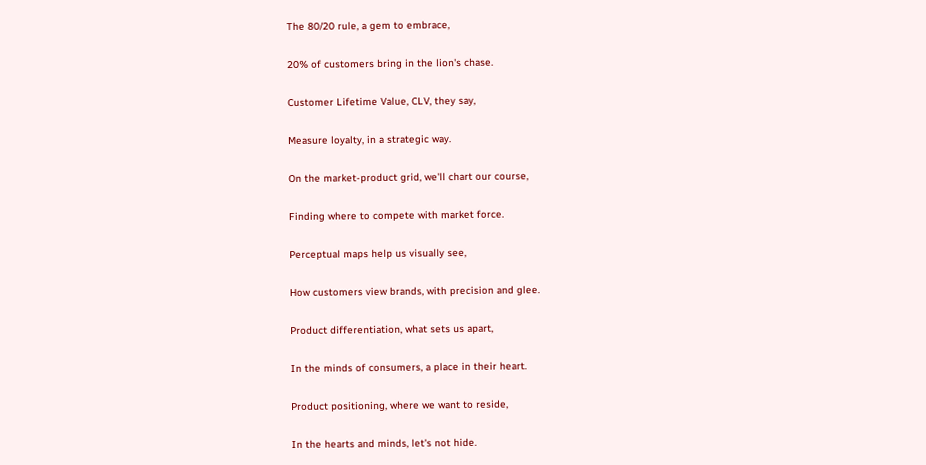The 80/20 rule, a gem to embrace,

20% of customers bring in the lion's chase.

Customer Lifetime Value, CLV, they say,

Measure loyalty, in a strategic way.

On the market-product grid, we'll chart our course,

Finding where to compete with market force.

Perceptual maps help us visually see,

How customers view brands, with precision and glee.

Product differentiation, what sets us apart,

In the minds of consumers, a place in their heart.

Product positioning, where we want to reside,

In the hearts and minds, let's not hide.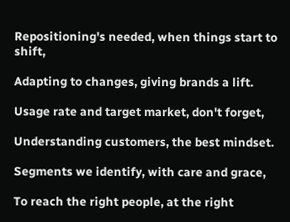Repositioning's needed, when things start to shift,

Adapting to changes, giving brands a lift.

Usage rate and target market, don't forget,

Understanding customers, the best mindset.

Segments we identify, with care and grace,

To reach the right people, at the right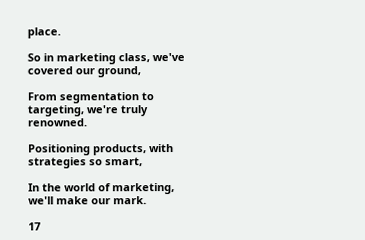place.

So in marketing class, we've covered our ground,

From segmentation to targeting, we're truly renowned.

Positioning products, with strategies so smart,

In the world of marketing, we'll make our mark.

17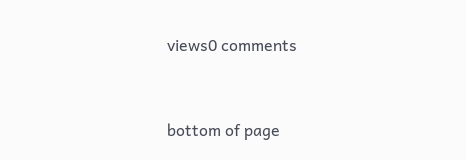views0 comments


bottom of page